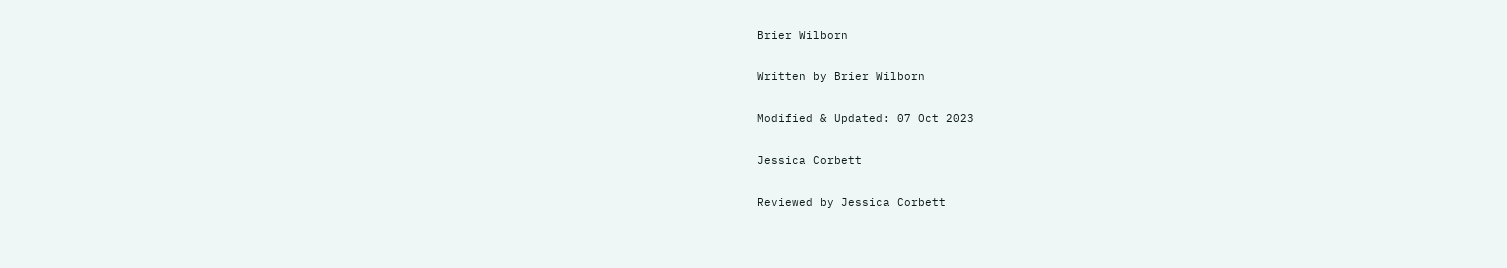Brier Wilborn

Written by Brier Wilborn

Modified & Updated: 07 Oct 2023

Jessica Corbett

Reviewed by Jessica Corbett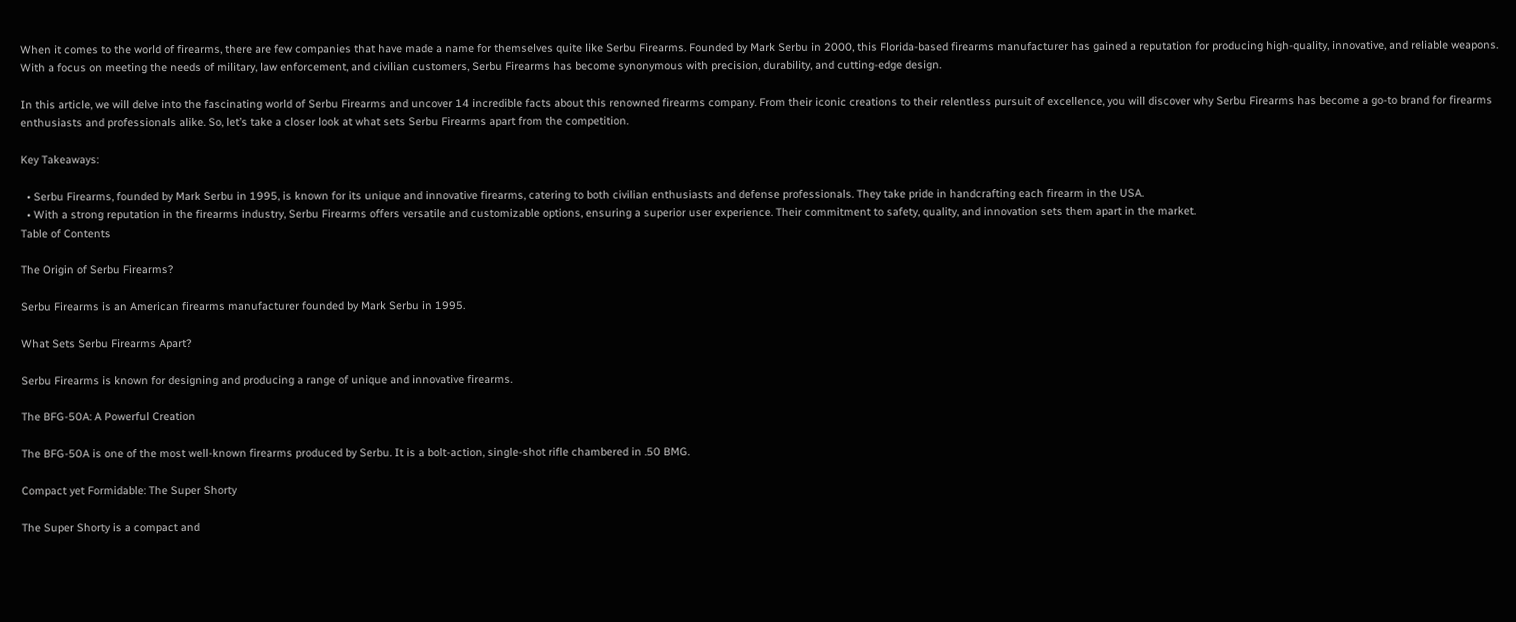When it comes to the world of firearms, there are few companies that have made a name for themselves quite like Serbu Firearms. Founded by Mark Serbu in 2000, this Florida-based firearms manufacturer has gained a reputation for producing high-quality, innovative, and reliable weapons. With a focus on meeting the needs of military, law enforcement, and civilian customers, Serbu Firearms has become synonymous with precision, durability, and cutting-edge design.

In this article, we will delve into the fascinating world of Serbu Firearms and uncover 14 incredible facts about this renowned firearms company. From their iconic creations to their relentless pursuit of excellence, you will discover why Serbu Firearms has become a go-to brand for firearms enthusiasts and professionals alike. So, let’s take a closer look at what sets Serbu Firearms apart from the competition.

Key Takeaways:

  • Serbu Firearms, founded by Mark Serbu in 1995, is known for its unique and innovative firearms, catering to both civilian enthusiasts and defense professionals. They take pride in handcrafting each firearm in the USA.
  • With a strong reputation in the firearms industry, Serbu Firearms offers versatile and customizable options, ensuring a superior user experience. Their commitment to safety, quality, and innovation sets them apart in the market.
Table of Contents

The Origin of Serbu Firearms?

Serbu Firearms is an American firearms manufacturer founded by Mark Serbu in 1995.

What Sets Serbu Firearms Apart?

Serbu Firearms is known for designing and producing a range of unique and innovative firearms.

The BFG-50A: A Powerful Creation

The BFG-50A is one of the most well-known firearms produced by Serbu. It is a bolt-action, single-shot rifle chambered in .50 BMG.

Compact yet Formidable: The Super Shorty

The Super Shorty is a compact and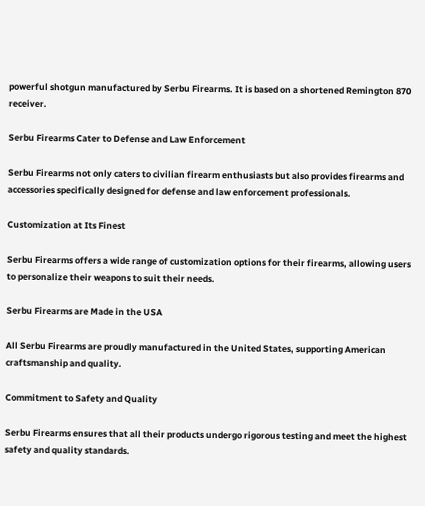powerful shotgun manufactured by Serbu Firearms. It is based on a shortened Remington 870 receiver.

Serbu Firearms Cater to Defense and Law Enforcement

Serbu Firearms not only caters to civilian firearm enthusiasts but also provides firearms and accessories specifically designed for defense and law enforcement professionals.

Customization at Its Finest

Serbu Firearms offers a wide range of customization options for their firearms, allowing users to personalize their weapons to suit their needs.

Serbu Firearms are Made in the USA

All Serbu Firearms are proudly manufactured in the United States, supporting American craftsmanship and quality.

Commitment to Safety and Quality

Serbu Firearms ensures that all their products undergo rigorous testing and meet the highest safety and quality standards.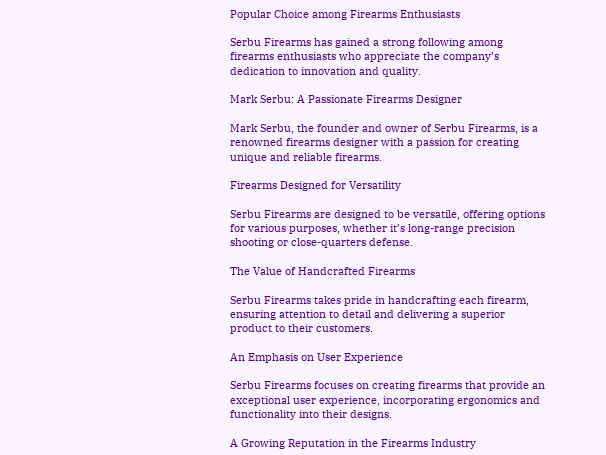Popular Choice among Firearms Enthusiasts

Serbu Firearms has gained a strong following among firearms enthusiasts who appreciate the company’s dedication to innovation and quality.

Mark Serbu: A Passionate Firearms Designer

Mark Serbu, the founder and owner of Serbu Firearms, is a renowned firearms designer with a passion for creating unique and reliable firearms.

Firearms Designed for Versatility

Serbu Firearms are designed to be versatile, offering options for various purposes, whether it’s long-range precision shooting or close-quarters defense.

The Value of Handcrafted Firearms

Serbu Firearms takes pride in handcrafting each firearm, ensuring attention to detail and delivering a superior product to their customers.

An Emphasis on User Experience

Serbu Firearms focuses on creating firearms that provide an exceptional user experience, incorporating ergonomics and functionality into their designs.

A Growing Reputation in the Firearms Industry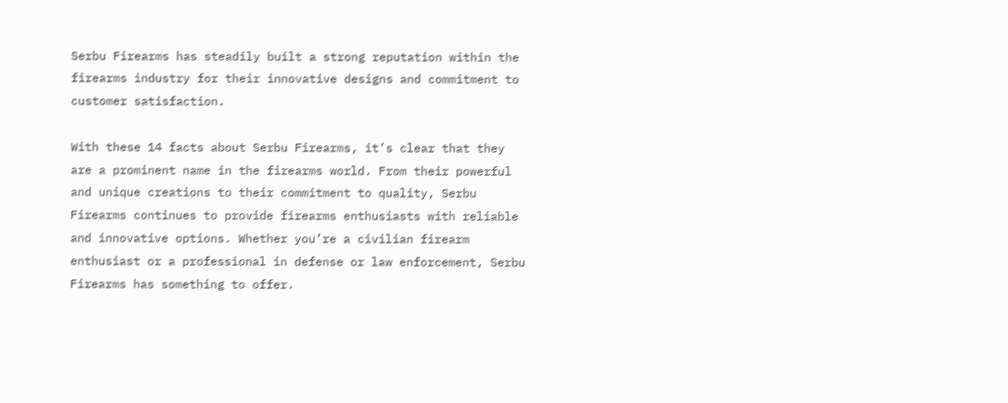Serbu Firearms has steadily built a strong reputation within the firearms industry for their innovative designs and commitment to customer satisfaction.

With these 14 facts about Serbu Firearms, it’s clear that they are a prominent name in the firearms world. From their powerful and unique creations to their commitment to quality, Serbu Firearms continues to provide firearms enthusiasts with reliable and innovative options. Whether you’re a civilian firearm enthusiast or a professional in defense or law enforcement, Serbu Firearms has something to offer.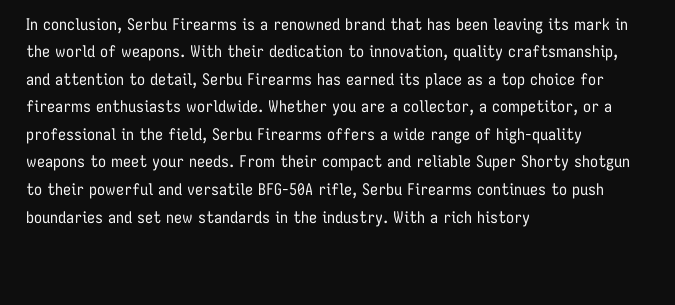In conclusion, Serbu Firearms is a renowned brand that has been leaving its mark in the world of weapons. With their dedication to innovation, quality craftsmanship, and attention to detail, Serbu Firearms has earned its place as a top choice for firearms enthusiasts worldwide. Whether you are a collector, a competitor, or a professional in the field, Serbu Firearms offers a wide range of high-quality weapons to meet your needs. From their compact and reliable Super Shorty shotgun to their powerful and versatile BFG-50A rifle, Serbu Firearms continues to push boundaries and set new standards in the industry. With a rich history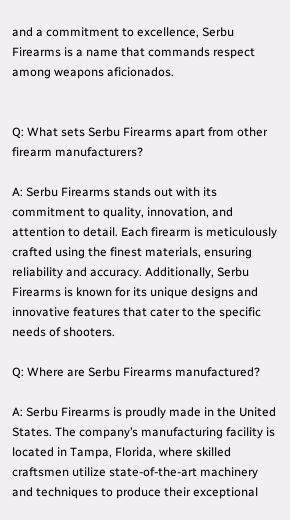and a commitment to excellence, Serbu Firearms is a name that commands respect among weapons aficionados.


Q: What sets Serbu Firearms apart from other firearm manufacturers?

A: Serbu Firearms stands out with its commitment to quality, innovation, and attention to detail. Each firearm is meticulously crafted using the finest materials, ensuring reliability and accuracy. Additionally, Serbu Firearms is known for its unique designs and innovative features that cater to the specific needs of shooters.

Q: Where are Serbu Firearms manufactured?

A: Serbu Firearms is proudly made in the United States. The company’s manufacturing facility is located in Tampa, Florida, where skilled craftsmen utilize state-of-the-art machinery and techniques to produce their exceptional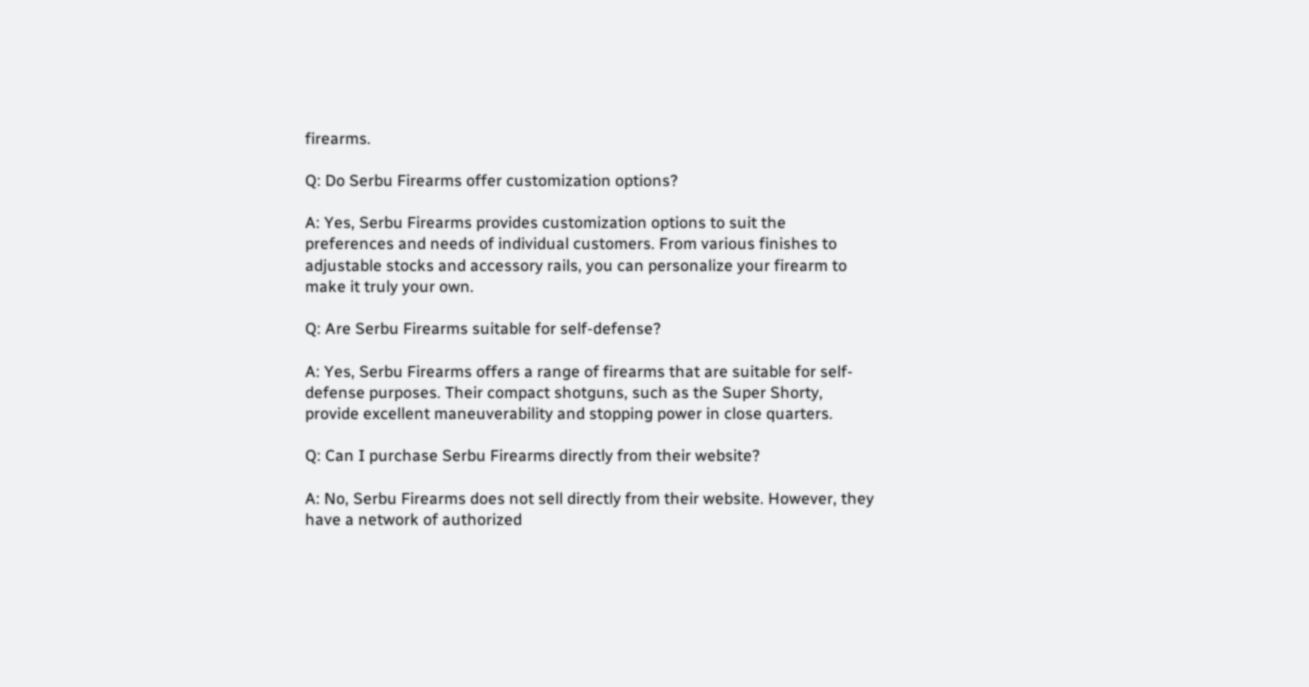firearms.

Q: Do Serbu Firearms offer customization options?

A: Yes, Serbu Firearms provides customization options to suit the preferences and needs of individual customers. From various finishes to adjustable stocks and accessory rails, you can personalize your firearm to make it truly your own.

Q: Are Serbu Firearms suitable for self-defense?

A: Yes, Serbu Firearms offers a range of firearms that are suitable for self-defense purposes. Their compact shotguns, such as the Super Shorty, provide excellent maneuverability and stopping power in close quarters.

Q: Can I purchase Serbu Firearms directly from their website?

A: No, Serbu Firearms does not sell directly from their website. However, they have a network of authorized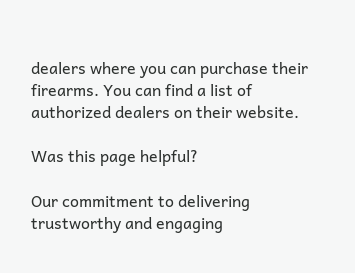dealers where you can purchase their firearms. You can find a list of authorized dealers on their website.

Was this page helpful?

Our commitment to delivering trustworthy and engaging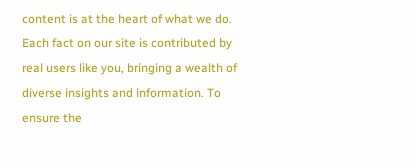content is at the heart of what we do. Each fact on our site is contributed by real users like you, bringing a wealth of diverse insights and information. To ensure the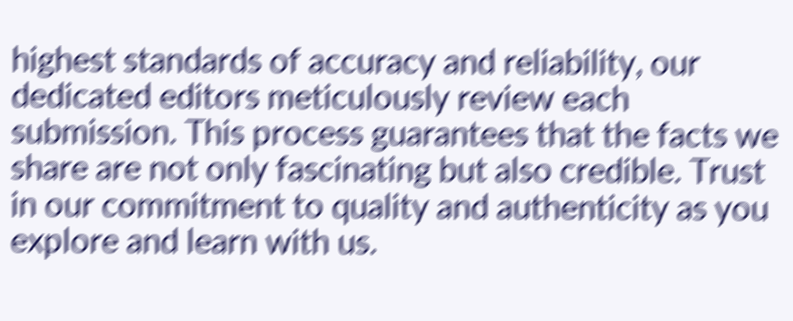highest standards of accuracy and reliability, our dedicated editors meticulously review each submission. This process guarantees that the facts we share are not only fascinating but also credible. Trust in our commitment to quality and authenticity as you explore and learn with us.